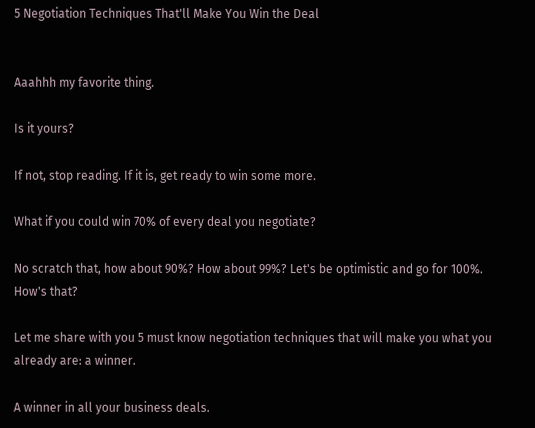5 Negotiation Techniques That'll Make You Win the Deal


Aaahhh my favorite thing.

Is it yours?

If not, stop reading. If it is, get ready to win some more.

What if you could win 70% of every deal you negotiate?

No scratch that, how about 90%? How about 99%? Let's be optimistic and go for 100%. How's that?

Let me share with you 5 must know negotiation techniques that will make you what you already are: a winner.

A winner in all your business deals.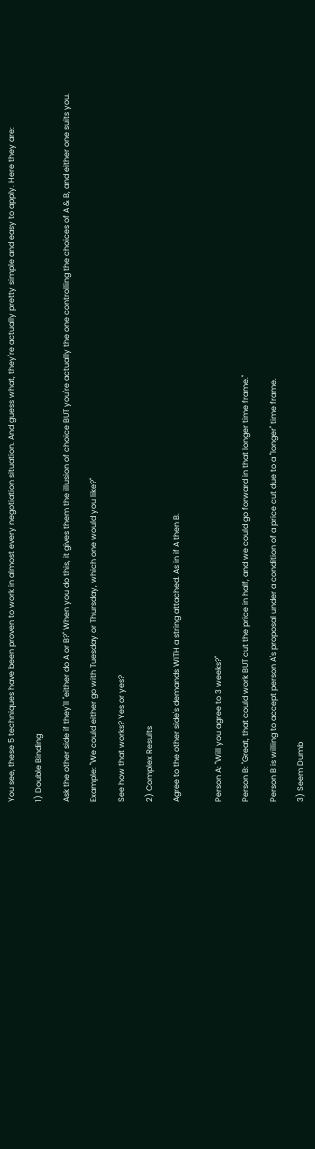You see, these 5 techniques have been proven to work in almost every negotiation situation. And guess what, they're actually pretty simple and easy to apply. Here they are:

1) Double Binding

Ask the other side if they'll "either do A or B?" When you do this, it gives them the illusion of choice BUT you're actually the one controlling the choices of A & B, and either one suits you.

Example: "We could either go with Tuesday or Thursday, which one would you like?"

See how that works? Yes or yes?

2) Complex Results

Agree to the other side's demands WITH a string attached. As in if A then B.


Person A: "Will you agree to 3 weeks?"

Person B: "Great, that could work BUT cut the price in half, and we could go forward in that longer time frame."

Person B is willing to accept person A's proposal under a condition of a price cut due to a "longer" time frame.

3) Seem Dumb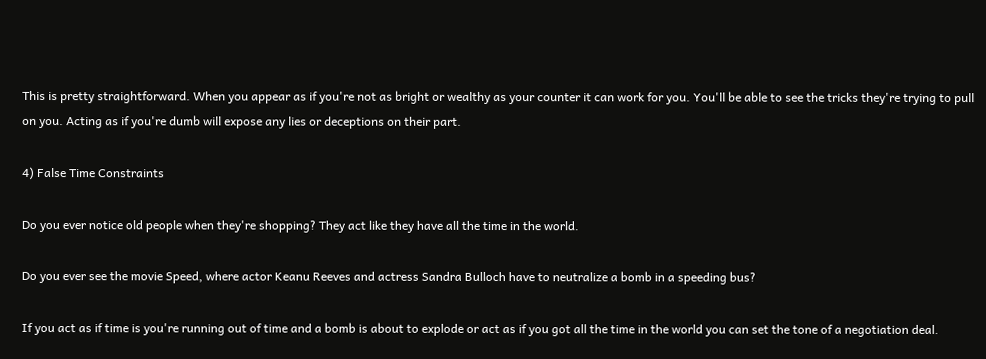This is pretty straightforward. When you appear as if you're not as bright or wealthy as your counter it can work for you. You'll be able to see the tricks they're trying to pull on you. Acting as if you're dumb will expose any lies or deceptions on their part.

4) False Time Constraints

Do you ever notice old people when they're shopping? They act like they have all the time in the world.

Do you ever see the movie Speed, where actor Keanu Reeves and actress Sandra Bulloch have to neutralize a bomb in a speeding bus?

If you act as if time is you're running out of time and a bomb is about to explode or act as if you got all the time in the world you can set the tone of a negotiation deal.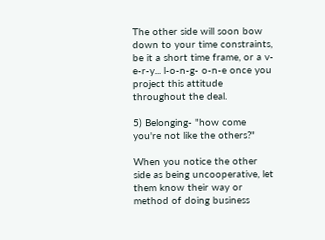The other side will soon bow down to your time constraints, be it a short time frame, or a v-e-r-y... l-o-n-g- o-n-e once you project this attitude throughout the deal.

5) Belonging- "how come you're not like the others?"

When you notice the other side as being uncooperative, let them know their way or method of doing business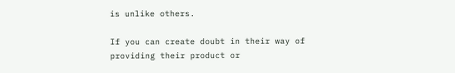is unlike others.

If you can create doubt in their way of providing their product or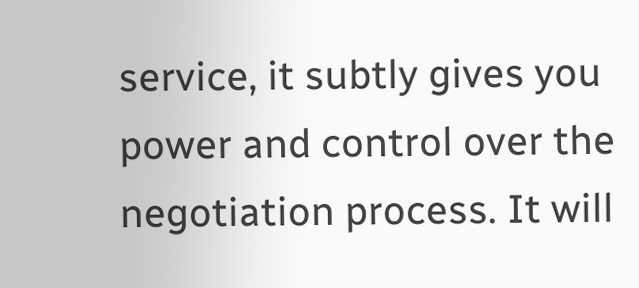service, it subtly gives you power and control over the negotiation process. It will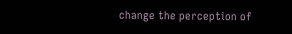change the perception of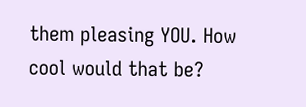them pleasing YOU. How cool would that be?